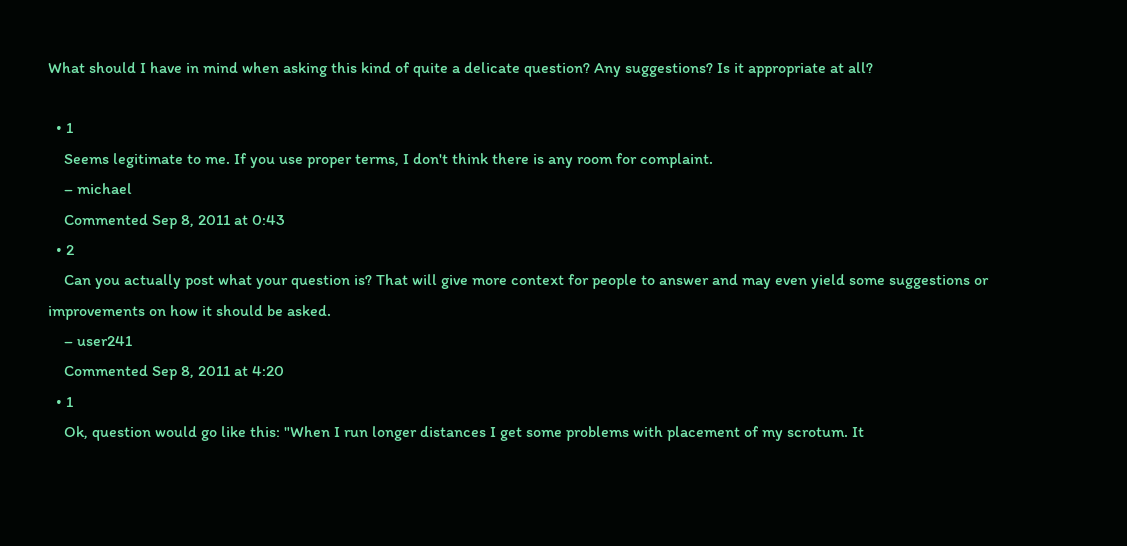What should I have in mind when asking this kind of quite a delicate question? Any suggestions? Is it appropriate at all?

  • 1
    Seems legitimate to me. If you use proper terms, I don't think there is any room for complaint.
    – michael
    Commented Sep 8, 2011 at 0:43
  • 2
    Can you actually post what your question is? That will give more context for people to answer and may even yield some suggestions or improvements on how it should be asked.
    – user241
    Commented Sep 8, 2011 at 4:20
  • 1
    Ok, question would go like this: "When I run longer distances I get some problems with placement of my scrotum. It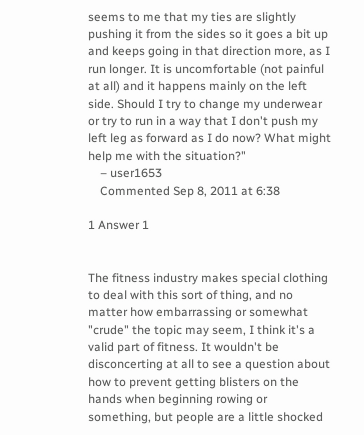seems to me that my ties are slightly pushing it from the sides so it goes a bit up and keeps going in that direction more, as I run longer. It is uncomfortable (not painful at all) and it happens mainly on the left side. Should I try to change my underwear or try to run in a way that I don't push my left leg as forward as I do now? What might help me with the situation?"
    – user1653
    Commented Sep 8, 2011 at 6:38

1 Answer 1


The fitness industry makes special clothing to deal with this sort of thing, and no matter how embarrassing or somewhat "crude" the topic may seem, I think it's a valid part of fitness. It wouldn't be disconcerting at all to see a question about how to prevent getting blisters on the hands when beginning rowing or something, but people are a little shocked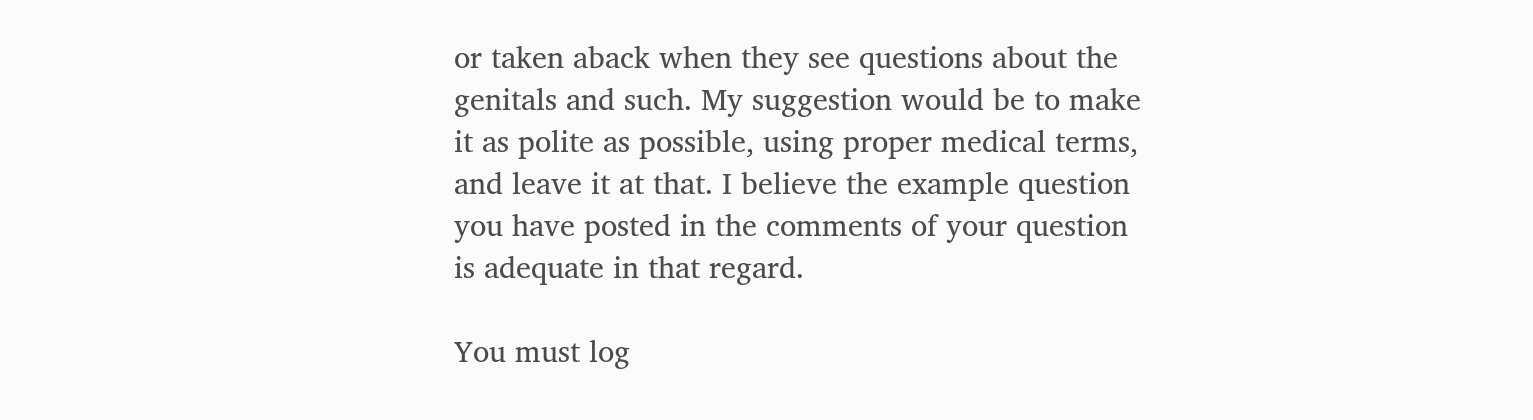or taken aback when they see questions about the genitals and such. My suggestion would be to make it as polite as possible, using proper medical terms, and leave it at that. I believe the example question you have posted in the comments of your question is adequate in that regard.

You must log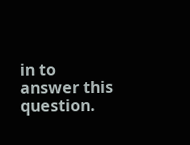in to answer this question.